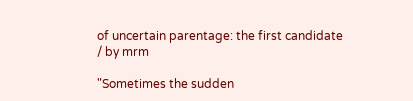of uncertain parentage: the first candidate / by mrm

"Sometimes the sudden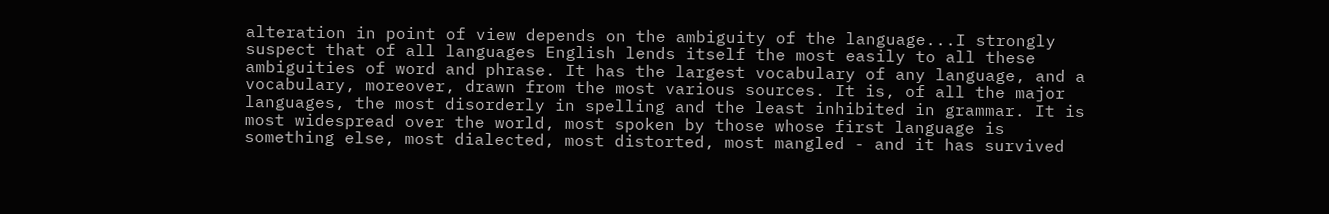alteration in point of view depends on the ambiguity of the language...I strongly suspect that of all languages English lends itself the most easily to all these ambiguities of word and phrase. It has the largest vocabulary of any language, and a vocabulary, moreover, drawn from the most various sources. It is, of all the major languages, the most disorderly in spelling and the least inhibited in grammar. It is most widespread over the world, most spoken by those whose first language is something else, most dialected, most distorted, most mangled - and it has survived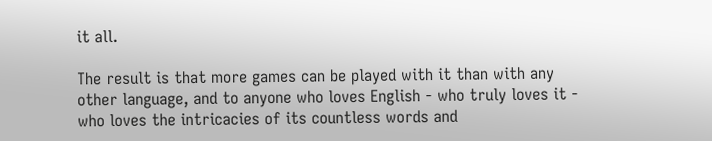it all.

The result is that more games can be played with it than with any other language, and to anyone who loves English - who truly loves it - who loves the intricacies of its countless words and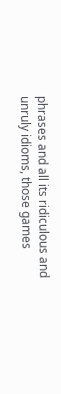phrases and all its ridiculous and unruly idioms, those games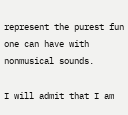represent the purest fun one can have with nonmusical sounds.

I will admit that I am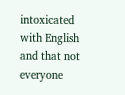intoxicated with English and that not everyone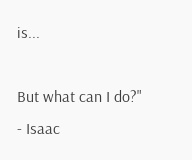is...

But what can I do?"
- Isaac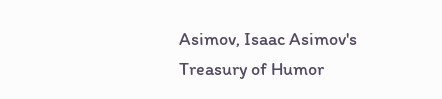Asimov, Isaac Asimov's Treasury of Humor